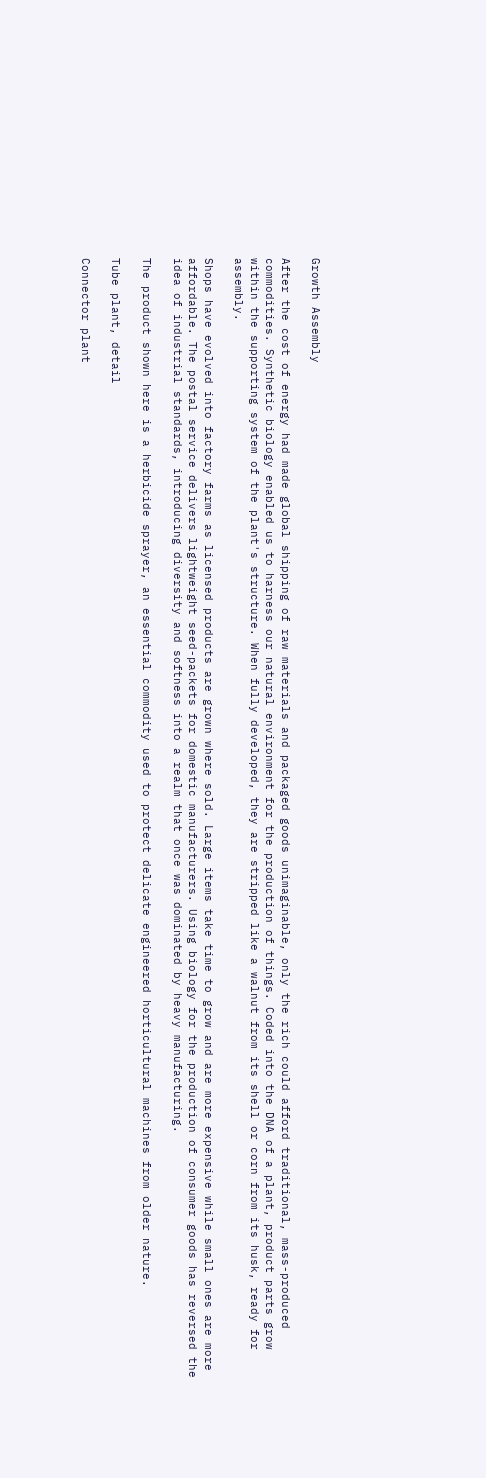Growth Assembly

After the cost of energy had made global shipping of raw materials and packaged goods unimaginable, only the rich could afford traditional, mass-produced commodities. Synthetic biology enabled us to harness our natural environment for the production of things. Coded into the DNA of a plant, product parts grow within the supporting system of the plant's structure. When fully developed, they are stripped like a walnut from its shell or corn from its husk, ready for assembly.

Shops have evolved into factory farms as licensed products are grown where sold. Large items take time to grow and are more expensive while small ones are more affordable. The postal service delivers lightweight seed-packets for domestic manufacturers. Using biology for the production of consumer goods has reversed the idea of industrial standards, introducing diversity and softness into a realm that once was dominated by heavy manufacturing.

The product shown here is a herbicide sprayer, an essential commodity used to protect delicate engineered horticultural machines from older nature.

Tube plant, detail

Connector plant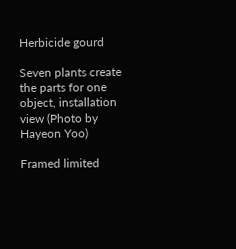Herbicide gourd

Seven plants create the parts for one object, installation view (Photo by Hayeon Yoo)

Framed limited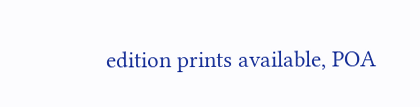edition prints available, POA